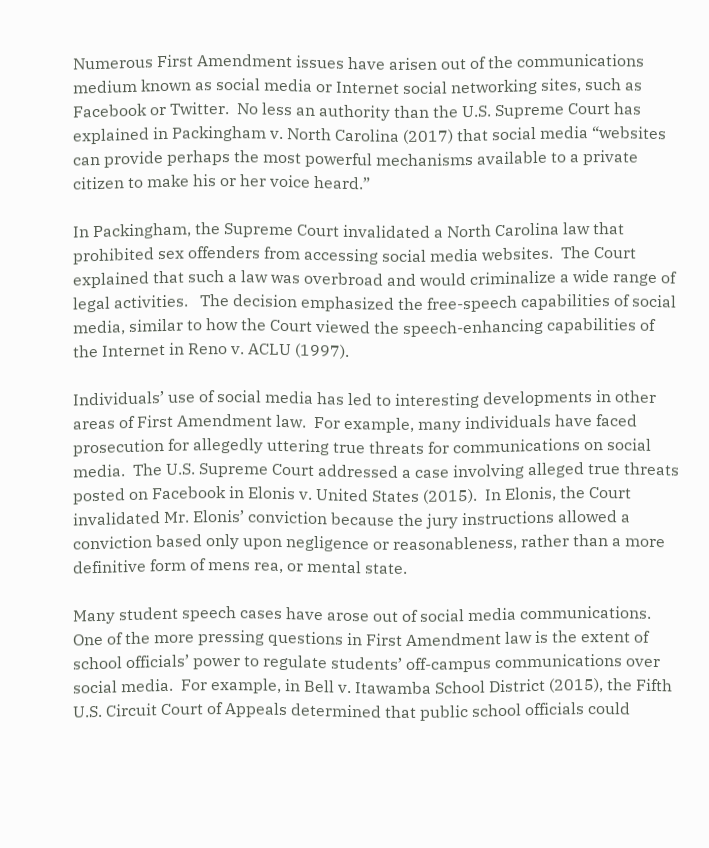Numerous First Amendment issues have arisen out of the communications medium known as social media or Internet social networking sites, such as Facebook or Twitter.  No less an authority than the U.S. Supreme Court has explained in Packingham v. North Carolina (2017) that social media “websites can provide perhaps the most powerful mechanisms available to a private citizen to make his or her voice heard.”

In Packingham, the Supreme Court invalidated a North Carolina law that prohibited sex offenders from accessing social media websites.  The Court explained that such a law was overbroad and would criminalize a wide range of legal activities.   The decision emphasized the free-speech capabilities of social media, similar to how the Court viewed the speech-enhancing capabilities of the Internet in Reno v. ACLU (1997).

Individuals’ use of social media has led to interesting developments in other areas of First Amendment law.  For example, many individuals have faced prosecution for allegedly uttering true threats for communications on social media.  The U.S. Supreme Court addressed a case involving alleged true threats posted on Facebook in Elonis v. United States (2015).  In Elonis, the Court invalidated Mr. Elonis’ conviction because the jury instructions allowed a conviction based only upon negligence or reasonableness, rather than a more definitive form of mens rea, or mental state.

Many student speech cases have arose out of social media communications. One of the more pressing questions in First Amendment law is the extent of school officials’ power to regulate students’ off-campus communications over social media.  For example, in Bell v. Itawamba School District (2015), the Fifth U.S. Circuit Court of Appeals determined that public school officials could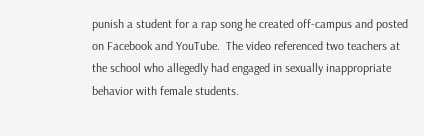punish a student for a rap song he created off-campus and posted on Facebook and YouTube.  The video referenced two teachers at the school who allegedly had engaged in sexually inappropriate behavior with female students.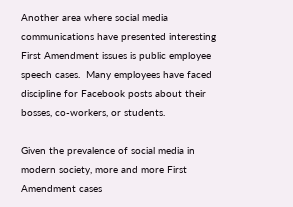Another area where social media communications have presented interesting First Amendment issues is public employee speech cases.  Many employees have faced discipline for Facebook posts about their bosses, co-workers, or students.

Given the prevalence of social media in modern society, more and more First Amendment cases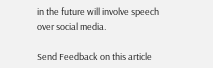in the future will involve speech over social media.

Send Feedback on this article